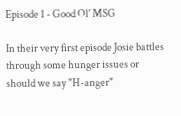Episode 1 - Good Ol' MSG

In their very first episode Josie battles through some hunger issues or should we say "H-anger"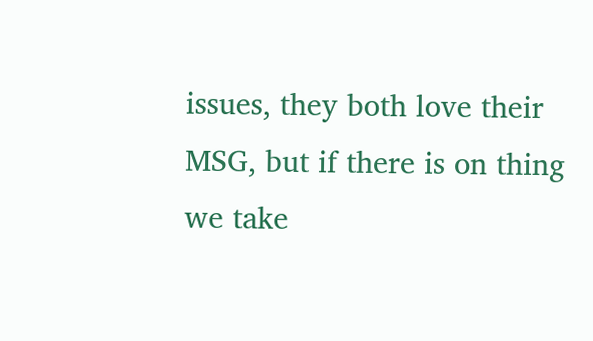issues, they both love their MSG, but if there is on thing we take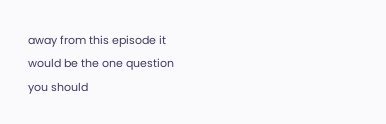away from this episode it would be the one question you should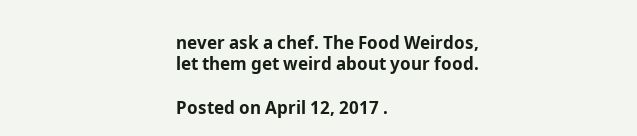never ask a chef. The Food Weirdos, let them get weird about your food.

Posted on April 12, 2017 .